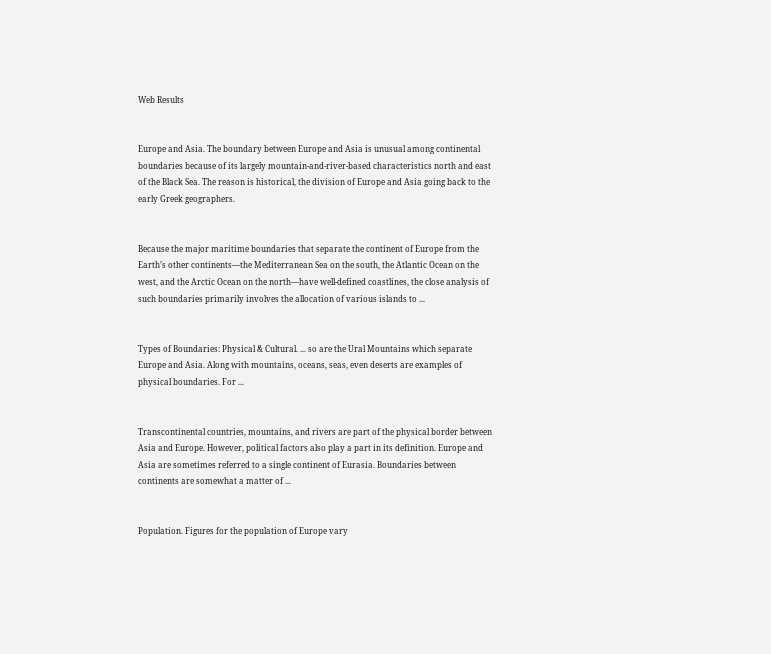Web Results


Europe and Asia. The boundary between Europe and Asia is unusual among continental boundaries because of its largely mountain-and-river-based characteristics north and east of the Black Sea. The reason is historical, the division of Europe and Asia going back to the early Greek geographers.


Because the major maritime boundaries that separate the continent of Europe from the Earth’s other continents—the Mediterranean Sea on the south, the Atlantic Ocean on the west, and the Arctic Ocean on the north—have well-defined coastlines, the close analysis of such boundaries primarily involves the allocation of various islands to ...


Types of Boundaries: Physical & Cultural. ... so are the Ural Mountains which separate Europe and Asia. Along with mountains, oceans, seas, even deserts are examples of physical boundaries. For ...


Transcontinental countries, mountains, and rivers are part of the physical border between Asia and Europe. However, political factors also play a part in its definition. Europe and Asia are sometimes referred to a single continent of Eurasia. Boundaries between continents are somewhat a matter of ...


Population. Figures for the population of Europe vary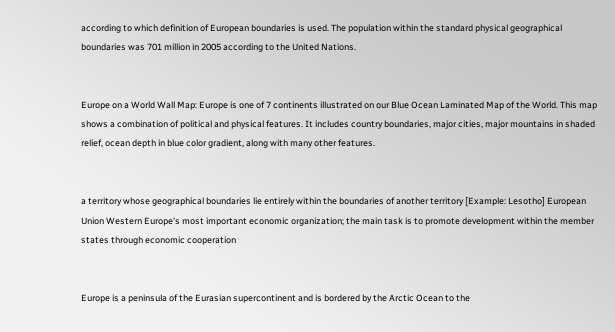according to which definition of European boundaries is used. The population within the standard physical geographical boundaries was 701 million in 2005 according to the United Nations.


Europe on a World Wall Map: Europe is one of 7 continents illustrated on our Blue Ocean Laminated Map of the World. This map shows a combination of political and physical features. It includes country boundaries, major cities, major mountains in shaded relief, ocean depth in blue color gradient, along with many other features.


a territory whose geographical boundaries lie entirely within the boundaries of another territory [Example: Lesotho] European Union Western Europe's most important economic organization; the main task is to promote development within the member states through economic cooperation


Europe is a peninsula of the Eurasian supercontinent and is bordered by the Arctic Ocean to the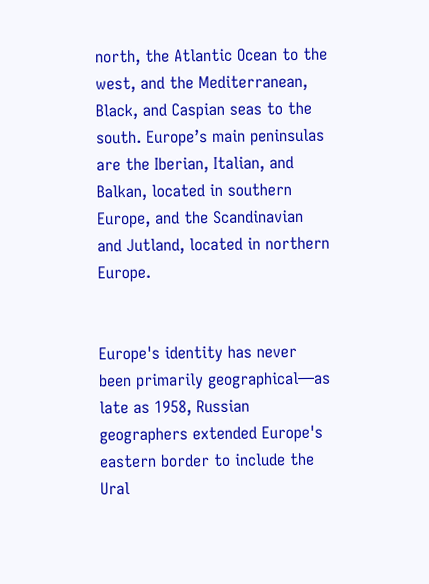north, the Atlantic Ocean to the west, and the Mediterranean, Black, and Caspian seas to the south. Europe’s main peninsulas are the Iberian, Italian, and Balkan, located in southern Europe, and the Scandinavian and Jutland, located in northern Europe.


Europe's identity has never been primarily geographical—as late as 1958, Russian geographers extended Europe's eastern border to include the Ural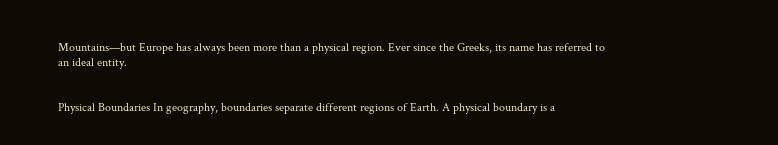Mountains—but Europe has always been more than a physical region. Ever since the Greeks, its name has referred to an ideal entity.


Physical Boundaries In geography, boundaries separate different regions of Earth. A physical boundary is a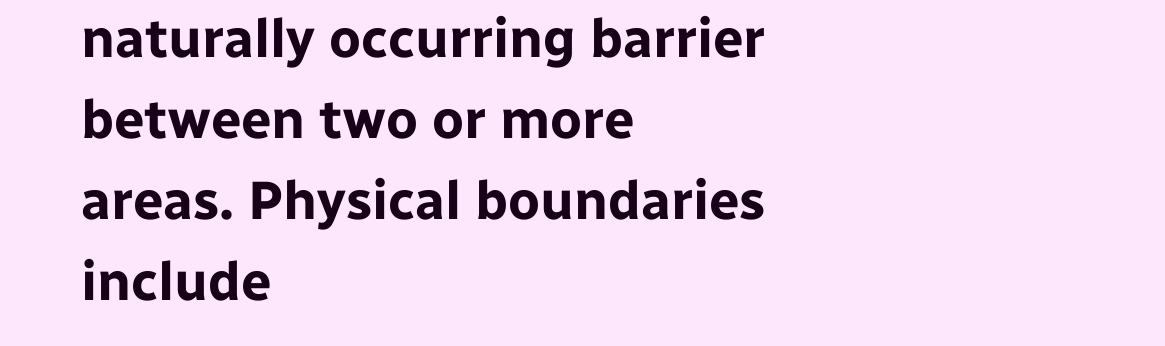naturally occurring barrier between two or more areas. Physical boundaries include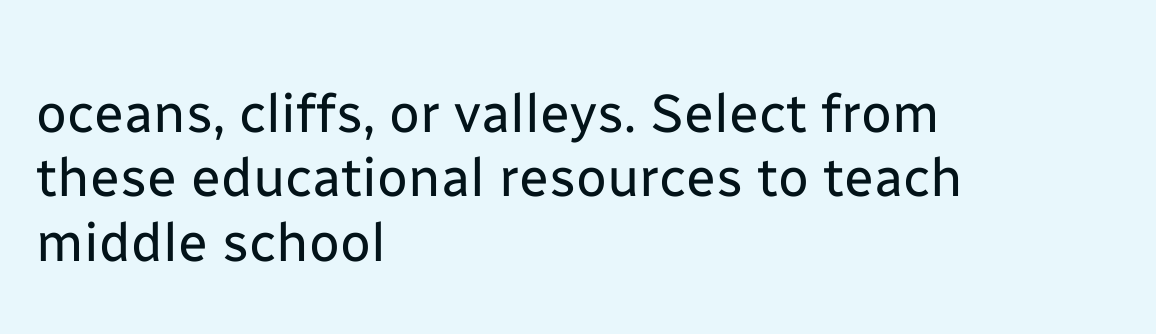oceans, cliffs, or valleys. Select from these educational resources to teach middle school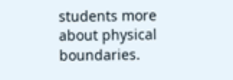students more about physical boundaries.